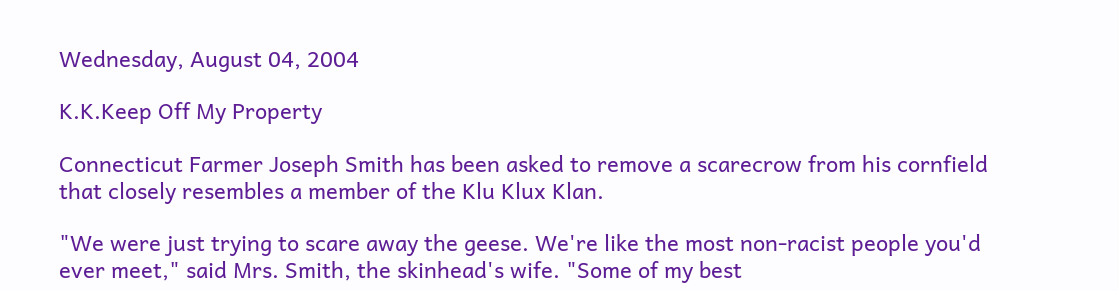Wednesday, August 04, 2004

K.K.Keep Off My Property

Connecticut Farmer Joseph Smith has been asked to remove a scarecrow from his cornfield that closely resembles a member of the Klu Klux Klan.

"We were just trying to scare away the geese. We're like the most non-racist people you'd ever meet," said Mrs. Smith, the skinhead's wife. "Some of my best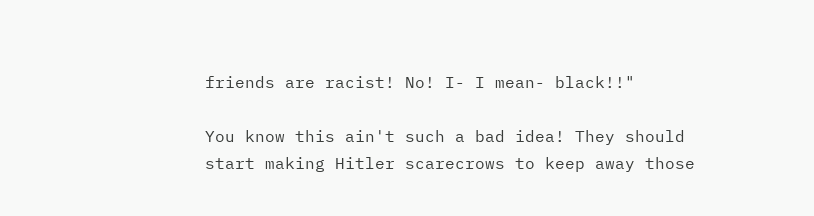friends are racist! No! I- I mean- black!!"

You know this ain't such a bad idea! They should start making Hitler scarecrows to keep away those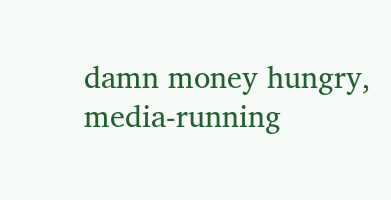damn money hungry, media-running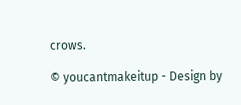crows.

© youcantmakeitup - Design by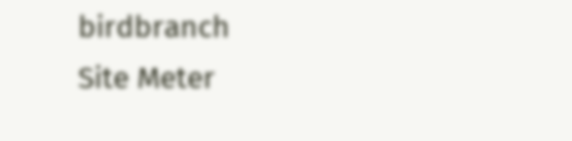birdbranch
Site Meter